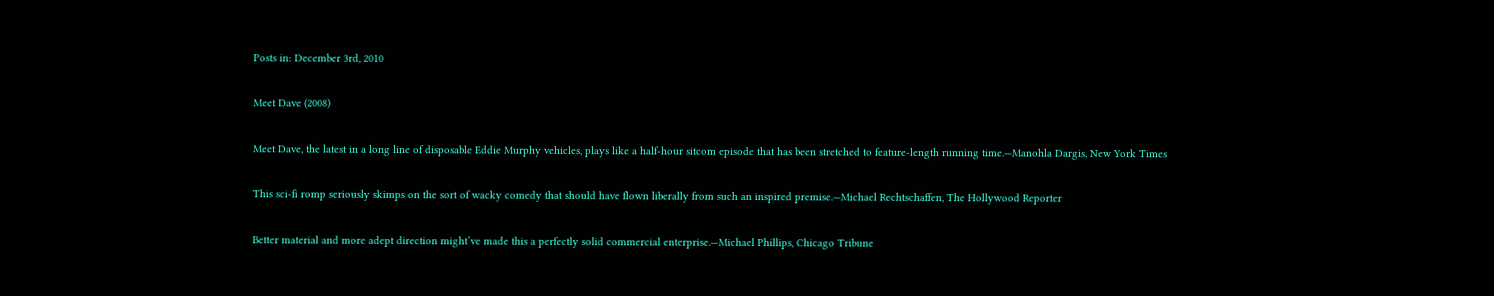Posts in: December 3rd, 2010

Meet Dave (2008)

Meet Dave, the latest in a long line of disposable Eddie Murphy vehicles, plays like a half-hour sitcom episode that has been stretched to feature-length running time.—Manohla Dargis, New York Times

This sci-fi romp seriously skimps on the sort of wacky comedy that should have flown liberally from such an inspired premise.—Michael Rechtschaffen, The Hollywood Reporter

Better material and more adept direction might’ve made this a perfectly solid commercial enterprise.—Michael Phillips, Chicago Tribune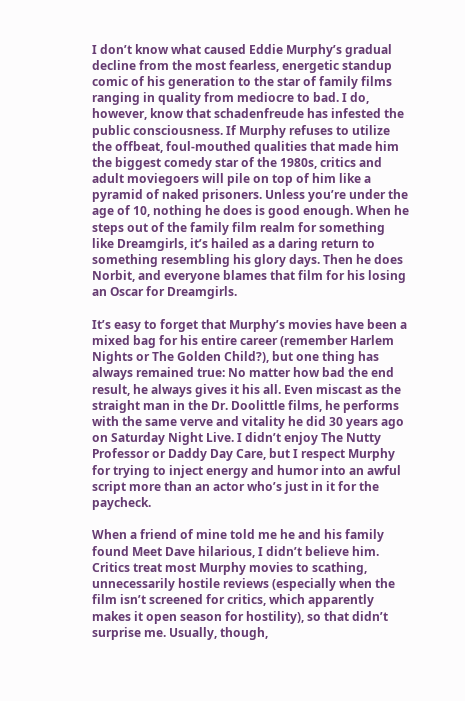I don’t know what caused Eddie Murphy’s gradual decline from the most fearless, energetic standup comic of his generation to the star of family films ranging in quality from mediocre to bad. I do, however, know that schadenfreude has infested the public consciousness. If Murphy refuses to utilize the offbeat, foul-mouthed qualities that made him the biggest comedy star of the 1980s, critics and adult moviegoers will pile on top of him like a pyramid of naked prisoners. Unless you’re under the age of 10, nothing he does is good enough. When he steps out of the family film realm for something like Dreamgirls, it’s hailed as a daring return to something resembling his glory days. Then he does Norbit, and everyone blames that film for his losing an Oscar for Dreamgirls.

It’s easy to forget that Murphy’s movies have been a mixed bag for his entire career (remember Harlem Nights or The Golden Child?), but one thing has always remained true: No matter how bad the end result, he always gives it his all. Even miscast as the straight man in the Dr. Doolittle films, he performs with the same verve and vitality he did 30 years ago on Saturday Night Live. I didn’t enjoy The Nutty Professor or Daddy Day Care, but I respect Murphy for trying to inject energy and humor into an awful script more than an actor who’s just in it for the paycheck.

When a friend of mine told me he and his family found Meet Dave hilarious, I didn’t believe him. Critics treat most Murphy movies to scathing, unnecessarily hostile reviews (especially when the film isn’t screened for critics, which apparently makes it open season for hostility), so that didn’t surprise me. Usually, though,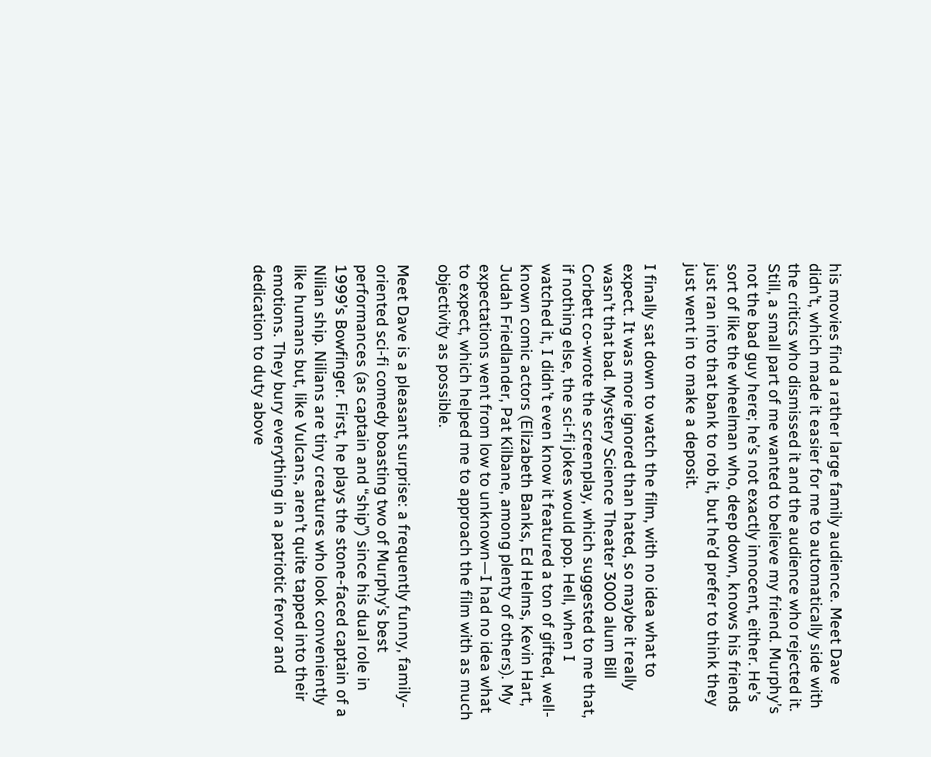his movies find a rather large family audience. Meet Dave didn’t, which made it easier for me to automatically side with the critics who dismissed it and the audience who rejected it. Still, a small part of me wanted to believe my friend. Murphy’s not the bad guy here; he’s not exactly innocent, either. He’s sort of like the wheelman who, deep down, knows his friends just ran into that bank to rob it, but he’d prefer to think they just went in to make a deposit.

I finally sat down to watch the film, with no idea what to expect. It was more ignored than hated, so maybe it really wasn’t that bad. Mystery Science Theater 3000 alum Bill Corbett co-wrote the screenplay, which suggested to me that, if nothing else, the sci-fi jokes would pop. Hell, when I watched it, I didn’t even know it featured a ton of gifted, well-known comic actors (Elizabeth Banks, Ed Helms, Kevin Hart, Judah Friedlander, Pat Kilbane, among plenty of others). My expectations went from low to unknown—I had no idea what to expect, which helped me to approach the film with as much objectivity as possible.

Meet Dave is a pleasant surprise: a frequently funny, family-oriented sci-fi comedy boasting two of Murphy’s best performances (as captain and “ship”) since his dual role in 1999’s Bowfinger. First, he plays the stone-faced captain of a Nilian ship. Nilians are tiny creatures who look conveniently like humans but, like Vulcans, aren’t quite tapped into their emotions. They bury everything in a patriotic fervor and dedication to duty above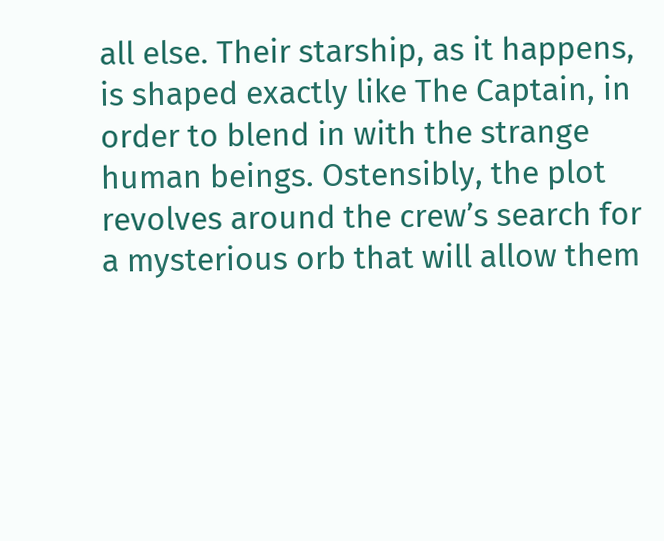all else. Their starship, as it happens, is shaped exactly like The Captain, in order to blend in with the strange human beings. Ostensibly, the plot revolves around the crew’s search for a mysterious orb that will allow them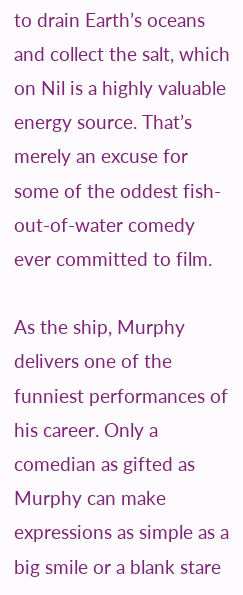to drain Earth’s oceans and collect the salt, which on Nil is a highly valuable energy source. That’s merely an excuse for some of the oddest fish-out-of-water comedy ever committed to film.

As the ship, Murphy delivers one of the funniest performances of his career. Only a comedian as gifted as Murphy can make expressions as simple as a big smile or a blank stare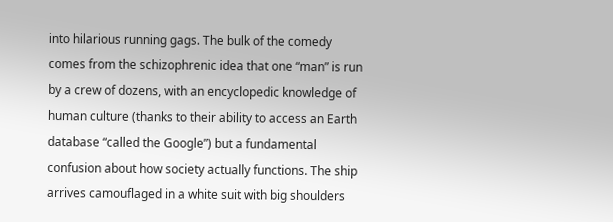into hilarious running gags. The bulk of the comedy comes from the schizophrenic idea that one “man” is run by a crew of dozens, with an encyclopedic knowledge of human culture (thanks to their ability to access an Earth database “called the Google”) but a fundamental confusion about how society actually functions. The ship arrives camouflaged in a white suit with big shoulders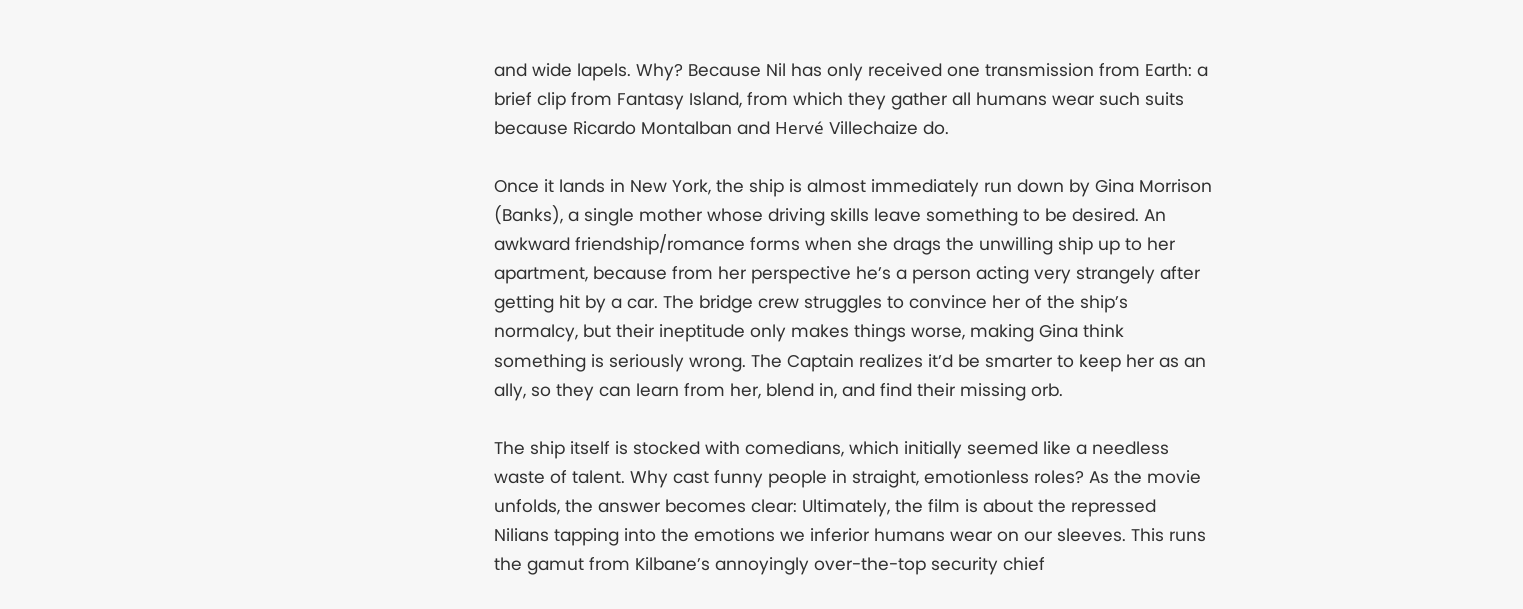and wide lapels. Why? Because Nil has only received one transmission from Earth: a brief clip from Fantasy Island, from which they gather all humans wear such suits because Ricardo Montalban and Hervé Villechaize do.

Once it lands in New York, the ship is almost immediately run down by Gina Morrison (Banks), a single mother whose driving skills leave something to be desired. An awkward friendship/romance forms when she drags the unwilling ship up to her apartment, because from her perspective he’s a person acting very strangely after getting hit by a car. The bridge crew struggles to convince her of the ship’s normalcy, but their ineptitude only makes things worse, making Gina think something is seriously wrong. The Captain realizes it’d be smarter to keep her as an ally, so they can learn from her, blend in, and find their missing orb.

The ship itself is stocked with comedians, which initially seemed like a needless waste of talent. Why cast funny people in straight, emotionless roles? As the movie unfolds, the answer becomes clear: Ultimately, the film is about the repressed Nilians tapping into the emotions we inferior humans wear on our sleeves. This runs the gamut from Kilbane’s annoyingly over-the-top security chief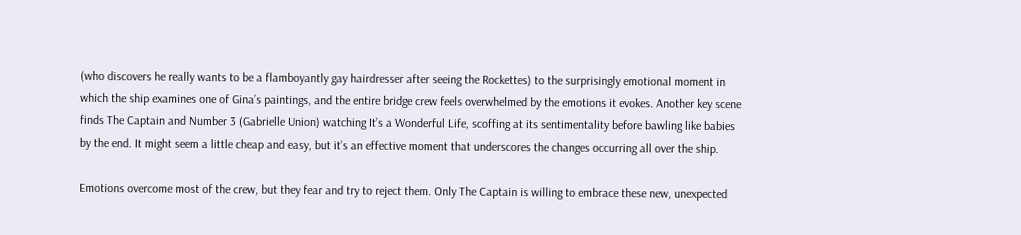(who discovers he really wants to be a flamboyantly gay hairdresser after seeing the Rockettes) to the surprisingly emotional moment in which the ship examines one of Gina’s paintings, and the entire bridge crew feels overwhelmed by the emotions it evokes. Another key scene finds The Captain and Number 3 (Gabrielle Union) watching It’s a Wonderful Life, scoffing at its sentimentality before bawling like babies by the end. It might seem a little cheap and easy, but it’s an effective moment that underscores the changes occurring all over the ship.

Emotions overcome most of the crew, but they fear and try to reject them. Only The Captain is willing to embrace these new, unexpected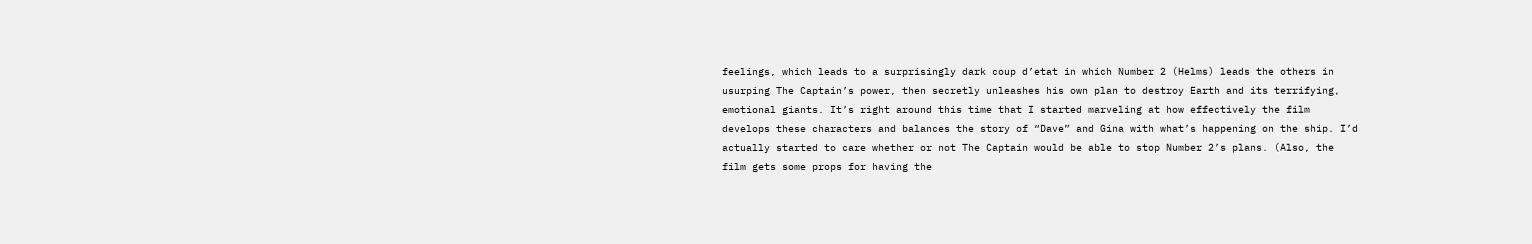feelings, which leads to a surprisingly dark coup d’etat in which Number 2 (Helms) leads the others in usurping The Captain’s power, then secretly unleashes his own plan to destroy Earth and its terrifying, emotional giants. It’s right around this time that I started marveling at how effectively the film develops these characters and balances the story of “Dave” and Gina with what’s happening on the ship. I’d actually started to care whether or not The Captain would be able to stop Number 2’s plans. (Also, the film gets some props for having the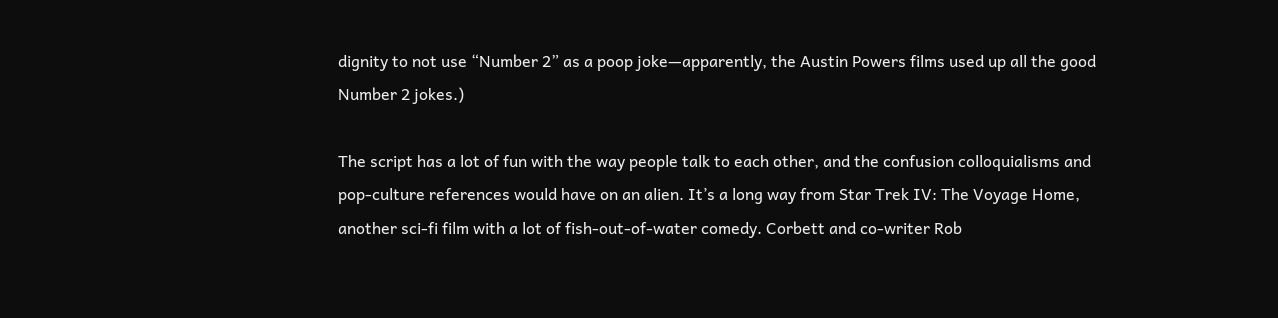dignity to not use “Number 2” as a poop joke—apparently, the Austin Powers films used up all the good Number 2 jokes.)

The script has a lot of fun with the way people talk to each other, and the confusion colloquialisms and pop-culture references would have on an alien. It’s a long way from Star Trek IV: The Voyage Home, another sci-fi film with a lot of fish-out-of-water comedy. Corbett and co-writer Rob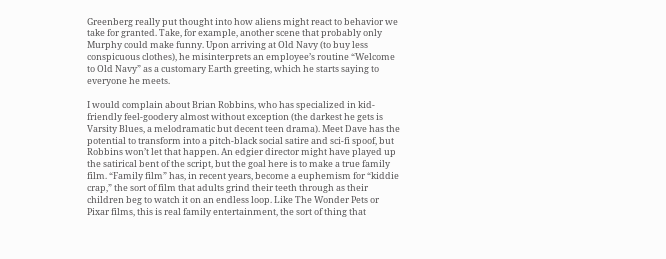Greenberg really put thought into how aliens might react to behavior we take for granted. Take, for example, another scene that probably only Murphy could make funny. Upon arriving at Old Navy (to buy less conspicuous clothes), he misinterprets an employee’s routine “Welcome to Old Navy” as a customary Earth greeting, which he starts saying to everyone he meets.

I would complain about Brian Robbins, who has specialized in kid-friendly feel-goodery almost without exception (the darkest he gets is Varsity Blues, a melodramatic but decent teen drama). Meet Dave has the potential to transform into a pitch-black social satire and sci-fi spoof, but Robbins won’t let that happen. An edgier director might have played up the satirical bent of the script, but the goal here is to make a true family film. “Family film” has, in recent years, become a euphemism for “kiddie crap,” the sort of film that adults grind their teeth through as their children beg to watch it on an endless loop. Like The Wonder Pets or Pixar films, this is real family entertainment, the sort of thing that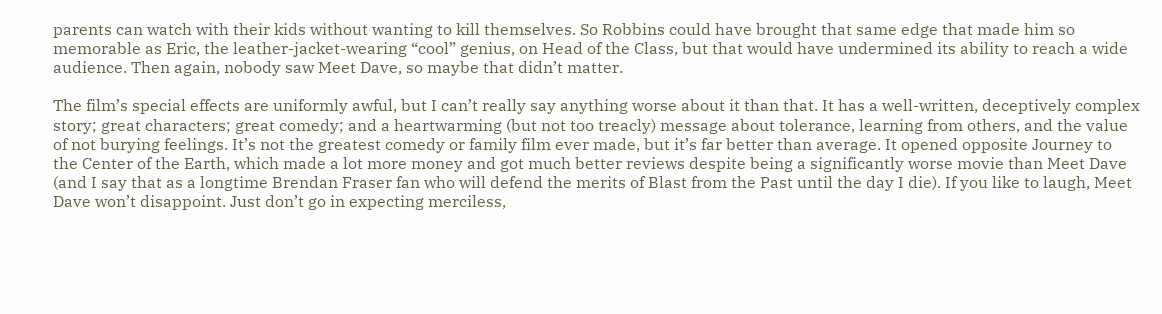parents can watch with their kids without wanting to kill themselves. So Robbins could have brought that same edge that made him so memorable as Eric, the leather-jacket-wearing “cool” genius, on Head of the Class, but that would have undermined its ability to reach a wide audience. Then again, nobody saw Meet Dave, so maybe that didn’t matter.

The film’s special effects are uniformly awful, but I can’t really say anything worse about it than that. It has a well-written, deceptively complex story; great characters; great comedy; and a heartwarming (but not too treacly) message about tolerance, learning from others, and the value of not burying feelings. It’s not the greatest comedy or family film ever made, but it’s far better than average. It opened opposite Journey to the Center of the Earth, which made a lot more money and got much better reviews despite being a significantly worse movie than Meet Dave (and I say that as a longtime Brendan Fraser fan who will defend the merits of Blast from the Past until the day I die). If you like to laugh, Meet Dave won’t disappoint. Just don’t go in expecting merciless,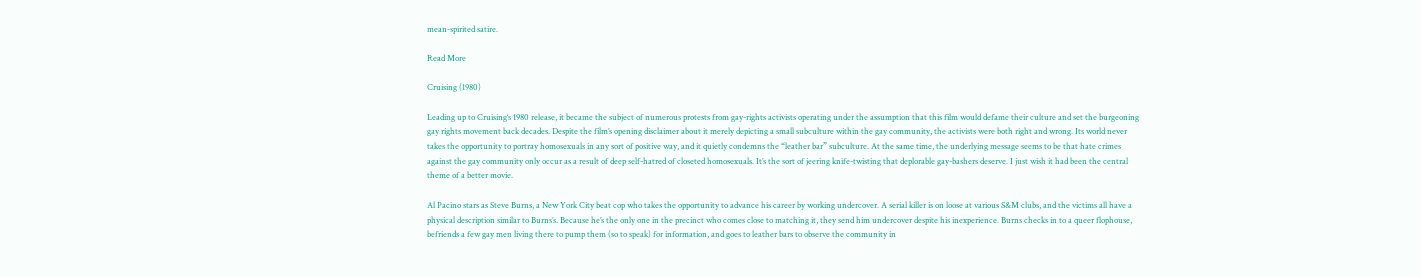mean-spirited satire.

Read More

Cruising (1980)

Leading up to Cruising‘s 1980 release, it became the subject of numerous protests from gay-rights activists operating under the assumption that this film would defame their culture and set the burgeoning gay rights movement back decades. Despite the film’s opening disclaimer about it merely depicting a small subculture within the gay community, the activists were both right and wrong. Its world never takes the opportunity to portray homosexuals in any sort of positive way, and it quietly condemns the “leather bar” subculture. At the same time, the underlying message seems to be that hate crimes against the gay community only occur as a result of deep self-hatred of closeted homosexuals. It’s the sort of jeering knife-twisting that deplorable gay-bashers deserve. I just wish it had been the central theme of a better movie.

Al Pacino stars as Steve Burns, a New York City beat cop who takes the opportunity to advance his career by working undercover. A serial killer is on loose at various S&M clubs, and the victims all have a physical description similar to Burns’s. Because he’s the only one in the precinct who comes close to matching it, they send him undercover despite his inexperience. Burns checks in to a queer flophouse, befriends a few gay men living there to pump them (so to speak) for information, and goes to leather bars to observe the community in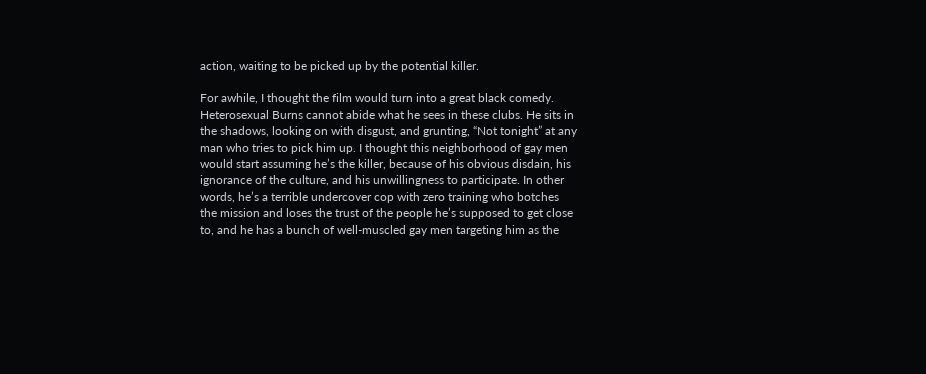action, waiting to be picked up by the potential killer.

For awhile, I thought the film would turn into a great black comedy. Heterosexual Burns cannot abide what he sees in these clubs. He sits in the shadows, looking on with disgust, and grunting, “Not tonight” at any man who tries to pick him up. I thought this neighborhood of gay men would start assuming he’s the killer, because of his obvious disdain, his ignorance of the culture, and his unwillingness to participate. In other words, he’s a terrible undercover cop with zero training who botches the mission and loses the trust of the people he’s supposed to get close to, and he has a bunch of well-muscled gay men targeting him as the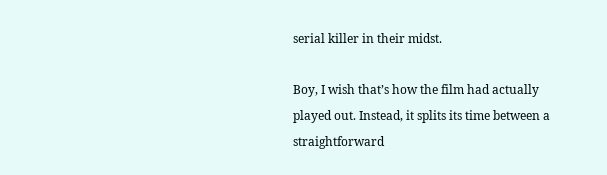serial killer in their midst.

Boy, I wish that’s how the film had actually played out. Instead, it splits its time between a straightforward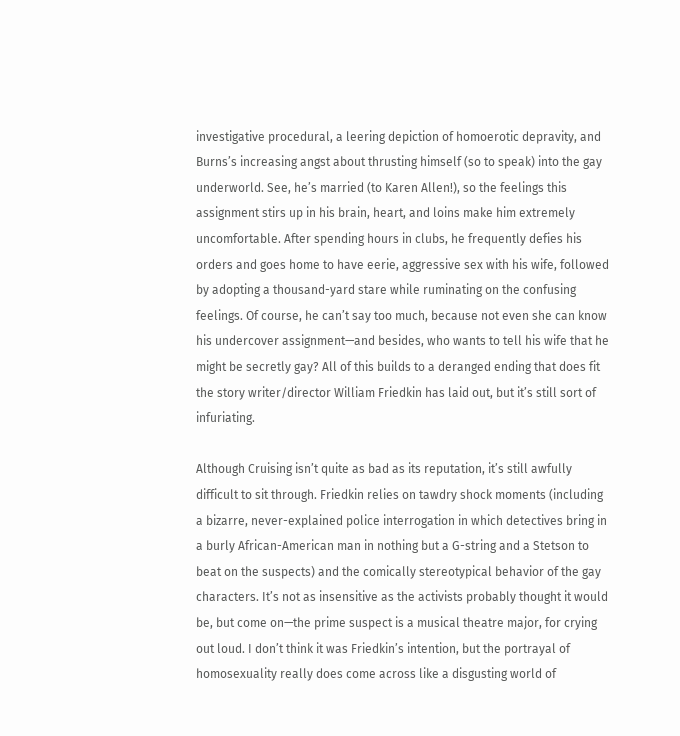investigative procedural, a leering depiction of homoerotic depravity, and Burns’s increasing angst about thrusting himself (so to speak) into the gay underworld. See, he’s married (to Karen Allen!), so the feelings this assignment stirs up in his brain, heart, and loins make him extremely uncomfortable. After spending hours in clubs, he frequently defies his orders and goes home to have eerie, aggressive sex with his wife, followed by adopting a thousand-yard stare while ruminating on the confusing feelings. Of course, he can’t say too much, because not even she can know his undercover assignment—and besides, who wants to tell his wife that he might be secretly gay? All of this builds to a deranged ending that does fit the story writer/director William Friedkin has laid out, but it’s still sort of infuriating.

Although Cruising isn’t quite as bad as its reputation, it’s still awfully difficult to sit through. Friedkin relies on tawdry shock moments (including a bizarre, never-explained police interrogation in which detectives bring in a burly African-American man in nothing but a G-string and a Stetson to beat on the suspects) and the comically stereotypical behavior of the gay characters. It’s not as insensitive as the activists probably thought it would be, but come on—the prime suspect is a musical theatre major, for crying out loud. I don’t think it was Friedkin’s intention, but the portrayal of homosexuality really does come across like a disgusting world of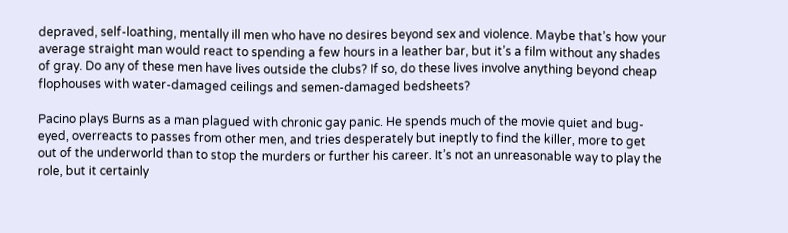depraved, self-loathing, mentally ill men who have no desires beyond sex and violence. Maybe that’s how your average straight man would react to spending a few hours in a leather bar, but it’s a film without any shades of gray. Do any of these men have lives outside the clubs? If so, do these lives involve anything beyond cheap flophouses with water-damaged ceilings and semen-damaged bedsheets?

Pacino plays Burns as a man plagued with chronic gay panic. He spends much of the movie quiet and bug-eyed, overreacts to passes from other men, and tries desperately but ineptly to find the killer, more to get out of the underworld than to stop the murders or further his career. It’s not an unreasonable way to play the role, but it certainly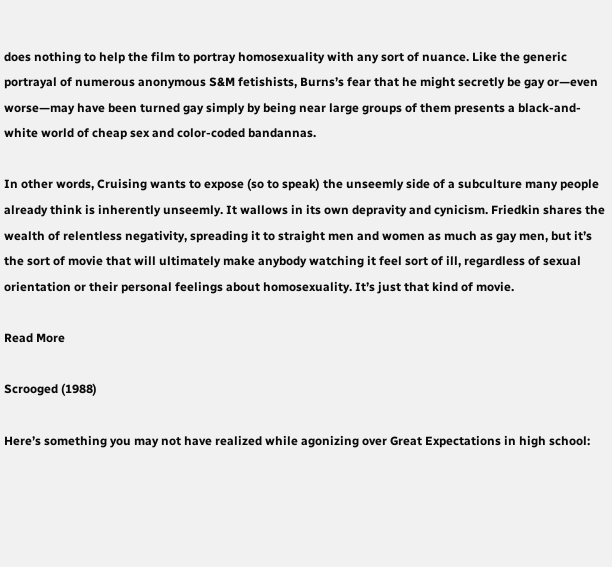does nothing to help the film to portray homosexuality with any sort of nuance. Like the generic portrayal of numerous anonymous S&M fetishists, Burns’s fear that he might secretly be gay or—even worse—may have been turned gay simply by being near large groups of them presents a black-and-white world of cheap sex and color-coded bandannas.

In other words, Cruising wants to expose (so to speak) the unseemly side of a subculture many people already think is inherently unseemly. It wallows in its own depravity and cynicism. Friedkin shares the wealth of relentless negativity, spreading it to straight men and women as much as gay men, but it’s the sort of movie that will ultimately make anybody watching it feel sort of ill, regardless of sexual orientation or their personal feelings about homosexuality. It’s just that kind of movie.

Read More

Scrooged (1988)

Here’s something you may not have realized while agonizing over Great Expectations in high school: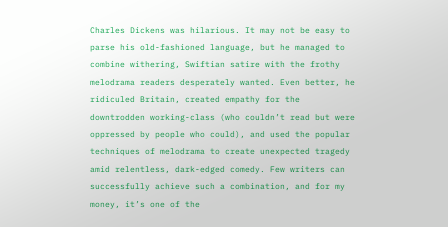Charles Dickens was hilarious. It may not be easy to parse his old-fashioned language, but he managed to combine withering, Swiftian satire with the frothy melodrama readers desperately wanted. Even better, he ridiculed Britain, created empathy for the downtrodden working-class (who couldn’t read but were oppressed by people who could), and used the popular techniques of melodrama to create unexpected tragedy amid relentless, dark-edged comedy. Few writers can successfully achieve such a combination, and for my money, it’s one of the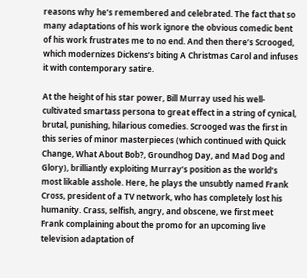reasons why he’s remembered and celebrated. The fact that so many adaptations of his work ignore the obvious comedic bent of his work frustrates me to no end. And then there’s Scrooged, which modernizes Dickens’s biting A Christmas Carol and infuses it with contemporary satire.

At the height of his star power, Bill Murray used his well-cultivated smartass persona to great effect in a string of cynical, brutal, punishing, hilarious comedies. Scrooged was the first in this series of minor masterpieces (which continued with Quick Change, What About Bob?, Groundhog Day, and Mad Dog and Glory), brilliantly exploiting Murray’s position as the world’s most likable asshole. Here, he plays the unsubtly named Frank Cross, president of a TV network, who has completely lost his humanity. Crass, selfish, angry, and obscene, we first meet Frank complaining about the promo for an upcoming live television adaptation of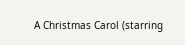A Christmas Carol (starring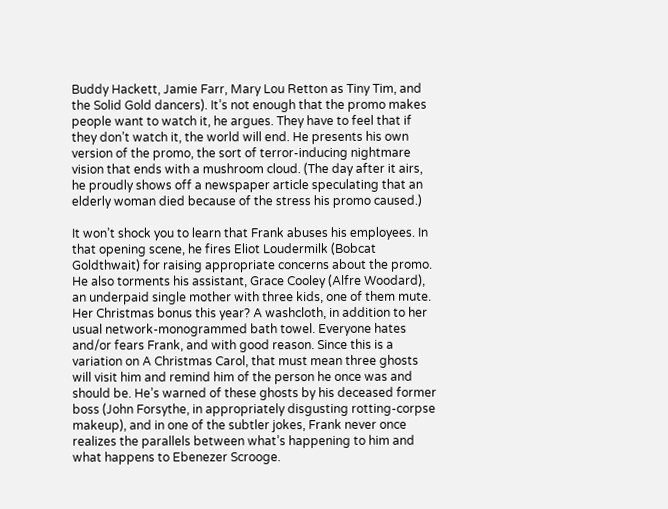Buddy Hackett, Jamie Farr, Mary Lou Retton as Tiny Tim, and the Solid Gold dancers). It’s not enough that the promo makes people want to watch it, he argues. They have to feel that if they don’t watch it, the world will end. He presents his own version of the promo, the sort of terror-inducing nightmare vision that ends with a mushroom cloud. (The day after it airs, he proudly shows off a newspaper article speculating that an elderly woman died because of the stress his promo caused.)

It won’t shock you to learn that Frank abuses his employees. In that opening scene, he fires Eliot Loudermilk (Bobcat Goldthwait) for raising appropriate concerns about the promo. He also torments his assistant, Grace Cooley (Alfre Woodard), an underpaid single mother with three kids, one of them mute. Her Christmas bonus this year? A washcloth, in addition to her usual network-monogrammed bath towel. Everyone hates and/or fears Frank, and with good reason. Since this is a variation on A Christmas Carol, that must mean three ghosts will visit him and remind him of the person he once was and should be. He’s warned of these ghosts by his deceased former boss (John Forsythe, in appropriately disgusting rotting-corpse makeup), and in one of the subtler jokes, Frank never once realizes the parallels between what’s happening to him and what happens to Ebenezer Scrooge.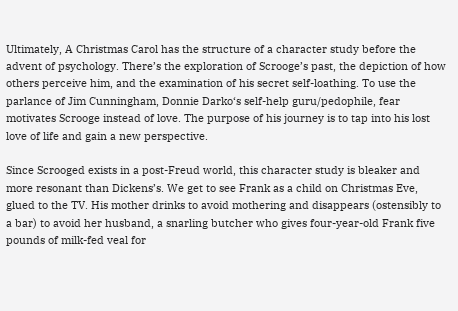Ultimately, A Christmas Carol has the structure of a character study before the advent of psychology. There’s the exploration of Scrooge’s past, the depiction of how others perceive him, and the examination of his secret self-loathing. To use the parlance of Jim Cunningham, Donnie Darko‘s self-help guru/pedophile, fear motivates Scrooge instead of love. The purpose of his journey is to tap into his lost love of life and gain a new perspective.

Since Scrooged exists in a post-Freud world, this character study is bleaker and more resonant than Dickens’s. We get to see Frank as a child on Christmas Eve, glued to the TV. His mother drinks to avoid mothering and disappears (ostensibly to a bar) to avoid her husband, a snarling butcher who gives four-year-old Frank five pounds of milk-fed veal for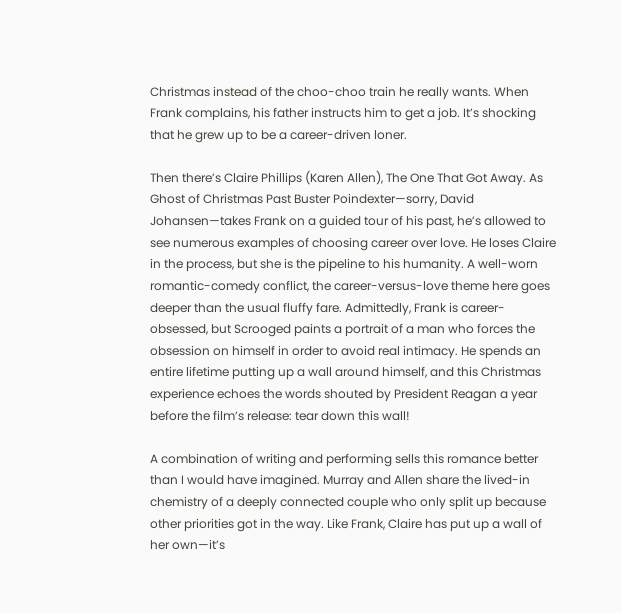Christmas instead of the choo-choo train he really wants. When Frank complains, his father instructs him to get a job. It’s shocking that he grew up to be a career-driven loner.

Then there’s Claire Phillips (Karen Allen), The One That Got Away. As Ghost of Christmas Past Buster Poindexter—sorry, David Johansen—takes Frank on a guided tour of his past, he’s allowed to see numerous examples of choosing career over love. He loses Claire in the process, but she is the pipeline to his humanity. A well-worn romantic-comedy conflict, the career-versus-love theme here goes deeper than the usual fluffy fare. Admittedly, Frank is career-obsessed, but Scrooged paints a portrait of a man who forces the obsession on himself in order to avoid real intimacy. He spends an entire lifetime putting up a wall around himself, and this Christmas experience echoes the words shouted by President Reagan a year before the film’s release: tear down this wall!

A combination of writing and performing sells this romance better than I would have imagined. Murray and Allen share the lived-in chemistry of a deeply connected couple who only split up because other priorities got in the way. Like Frank, Claire has put up a wall of her own—it’s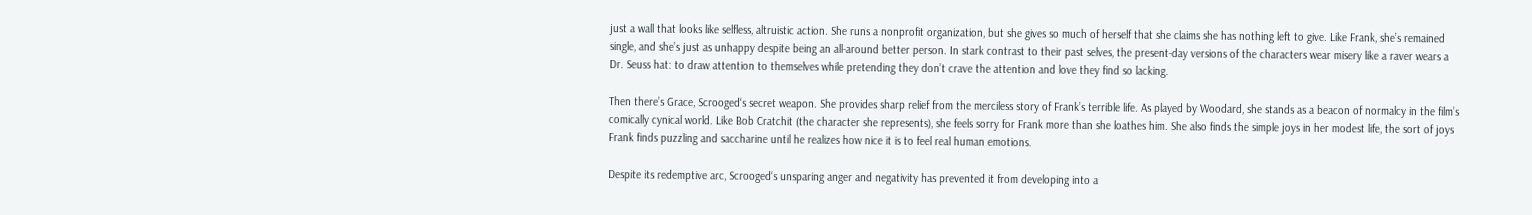just a wall that looks like selfless, altruistic action. She runs a nonprofit organization, but she gives so much of herself that she claims she has nothing left to give. Like Frank, she’s remained single, and she’s just as unhappy despite being an all-around better person. In stark contrast to their past selves, the present-day versions of the characters wear misery like a raver wears a Dr. Seuss hat: to draw attention to themselves while pretending they don’t crave the attention and love they find so lacking.

Then there’s Grace, Scrooged‘s secret weapon. She provides sharp relief from the merciless story of Frank’s terrible life. As played by Woodard, she stands as a beacon of normalcy in the film’s comically cynical world. Like Bob Cratchit (the character she represents), she feels sorry for Frank more than she loathes him. She also finds the simple joys in her modest life, the sort of joys Frank finds puzzling and saccharine until he realizes how nice it is to feel real human emotions.

Despite its redemptive arc, Scrooged‘s unsparing anger and negativity has prevented it from developing into a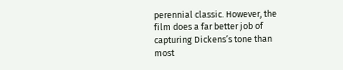perennial classic. However, the film does a far better job of capturing Dickens’s tone than most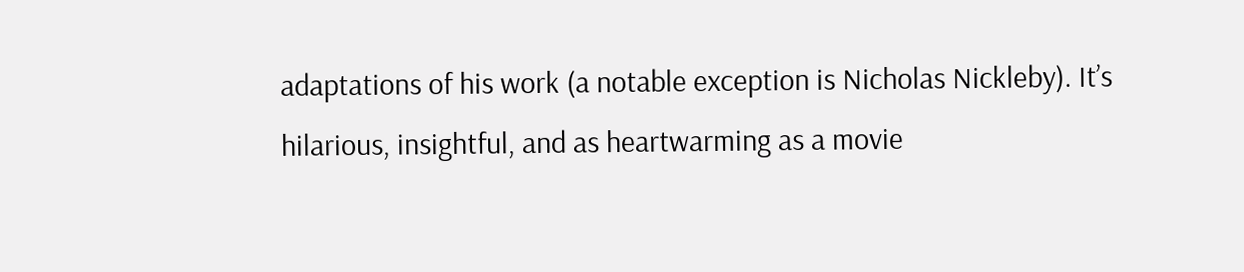adaptations of his work (a notable exception is Nicholas Nickleby). It’s hilarious, insightful, and as heartwarming as a movie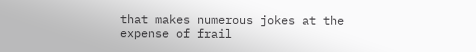that makes numerous jokes at the expense of frail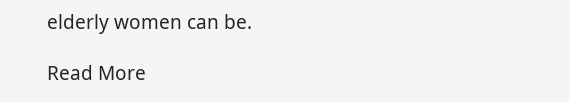elderly women can be.

Read More